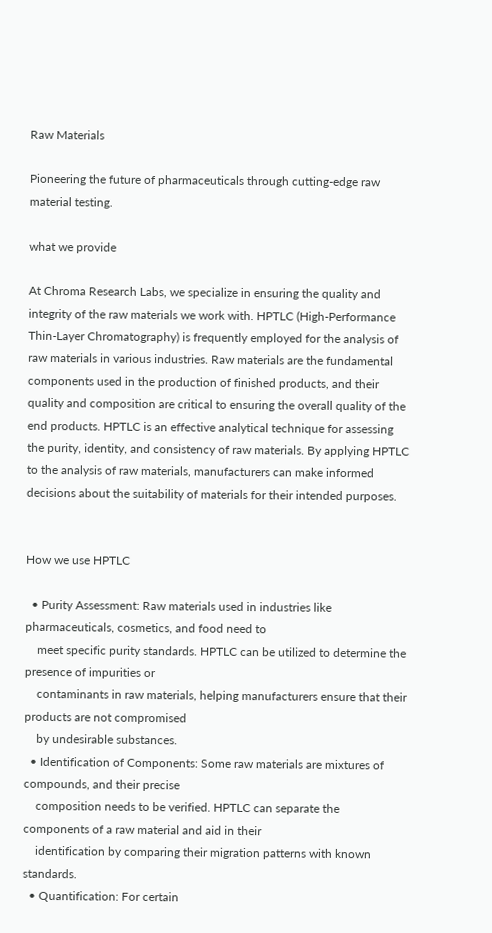Raw Materials

Pioneering the future of pharmaceuticals through cutting-edge raw material testing.

what we provide

At Chroma Research Labs, we specialize in ensuring the quality and integrity of the raw materials we work with. HPTLC (High-Performance Thin-Layer Chromatography) is frequently employed for the analysis of raw materials in various industries. Raw materials are the fundamental components used in the production of finished products, and their quality and composition are critical to ensuring the overall quality of the end products. HPTLC is an effective analytical technique for assessing the purity, identity, and consistency of raw materials. By applying HPTLC to the analysis of raw materials, manufacturers can make informed decisions about the suitability of materials for their intended purposes.


How we use HPTLC

  • Purity Assessment: Raw materials used in industries like pharmaceuticals, cosmetics, and food need to
    meet specific purity standards. HPTLC can be utilized to determine the presence of impurities or
    contaminants in raw materials, helping manufacturers ensure that their products are not compromised
    by undesirable substances.
  • Identification of Components: Some raw materials are mixtures of compounds, and their precise
    composition needs to be verified. HPTLC can separate the components of a raw material and aid in their
    identification by comparing their migration patterns with known standards.
  • Quantification: For certain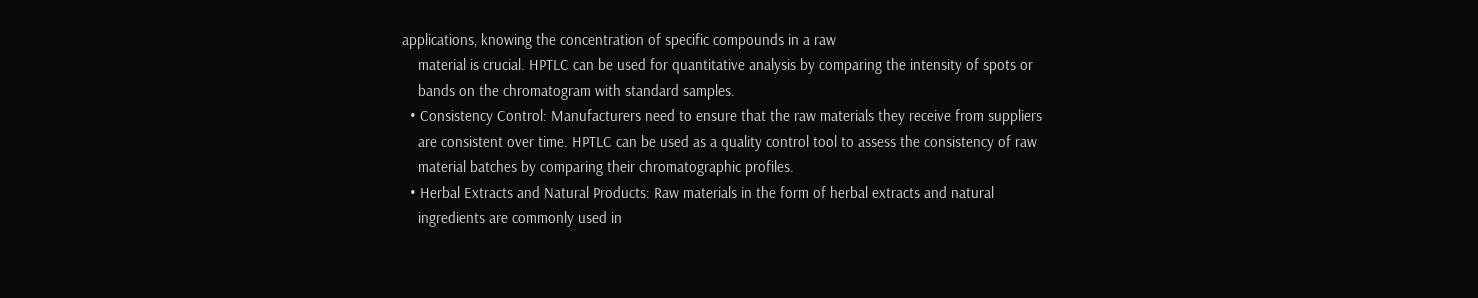applications, knowing the concentration of specific compounds in a raw
    material is crucial. HPTLC can be used for quantitative analysis by comparing the intensity of spots or
    bands on the chromatogram with standard samples.
  • Consistency Control: Manufacturers need to ensure that the raw materials they receive from suppliers
    are consistent over time. HPTLC can be used as a quality control tool to assess the consistency of raw
    material batches by comparing their chromatographic profiles.
  • Herbal Extracts and Natural Products: Raw materials in the form of herbal extracts and natural
    ingredients are commonly used in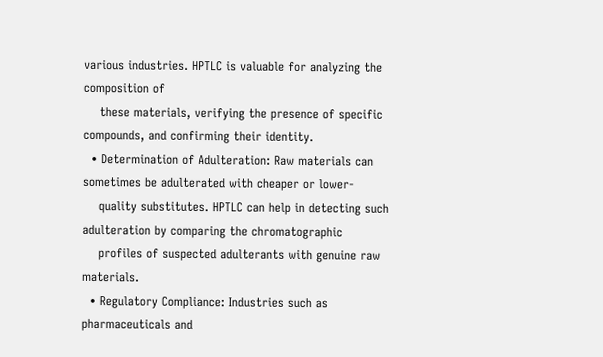various industries. HPTLC is valuable for analyzing the composition of
    these materials, verifying the presence of specific compounds, and confirming their identity.
  • Determination of Adulteration: Raw materials can sometimes be adulterated with cheaper or lower-
    quality substitutes. HPTLC can help in detecting such adulteration by comparing the chromatographic
    profiles of suspected adulterants with genuine raw materials.
  • Regulatory Compliance: Industries such as pharmaceuticals and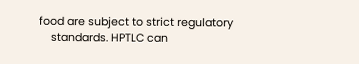food are subject to strict regulatory
    standards. HPTLC can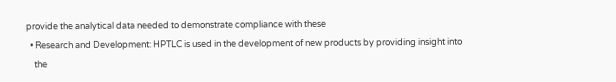provide the analytical data needed to demonstrate compliance with these
  • Research and Development: HPTLC is used in the development of new products by providing insight into
    the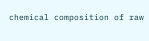chemical composition of raw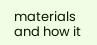materials and how it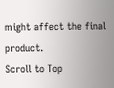might affect the final product.
Scroll to Top